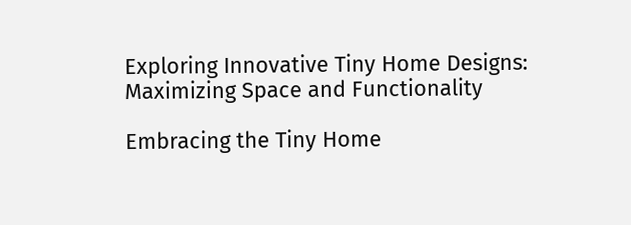Exploring Innovative Tiny Home Designs: Maximizing Space and Functionality

Embracing the Tiny Home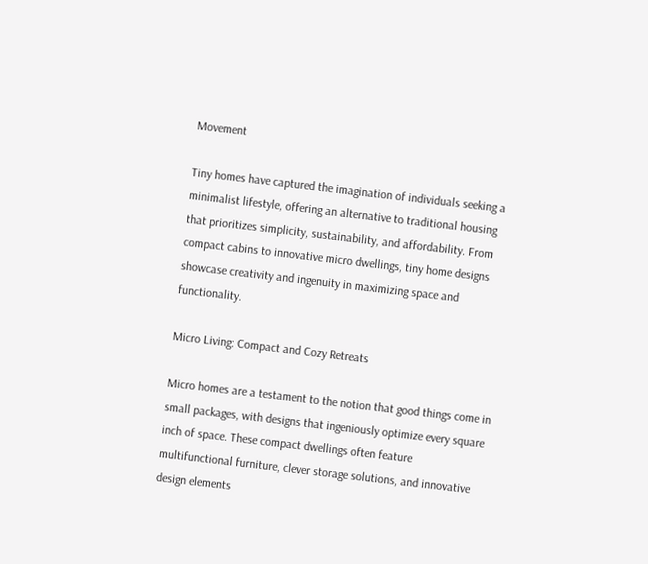Movement

Tiny homes have captured the imagination of individuals seeking a minimalist lifestyle, offering an alternative to traditional housing that prioritizes simplicity, sustainability, and affordability. From compact cabins to innovative micro dwellings, tiny home designs showcase creativity and ingenuity in maximizing space and functionality.

Micro Living: Compact and Cozy Retreats

Micro homes are a testament to the notion that good things come in small packages, with designs that ingeniously optimize every square inch of space. These compact dwellings often feature multifunctional furniture, clever storage solutions, and innovative design elements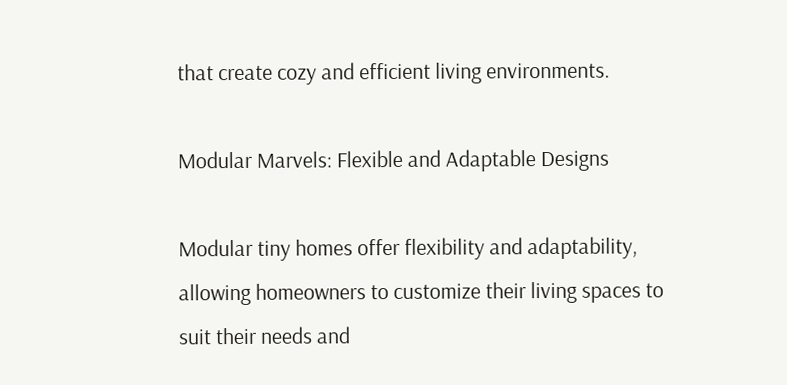that create cozy and efficient living environments.

Modular Marvels: Flexible and Adaptable Designs

Modular tiny homes offer flexibility and adaptability, allowing homeowners to customize their living spaces to suit their needs and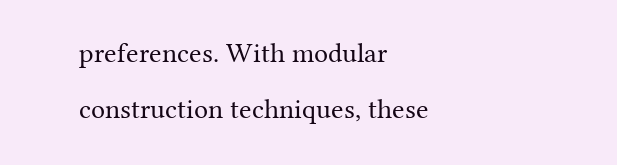preferences. With modular construction techniques, these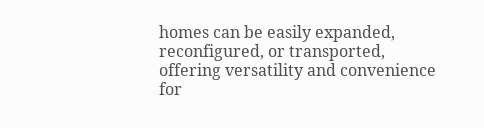homes can be easily expanded, reconfigured, or transported, offering versatility and convenience for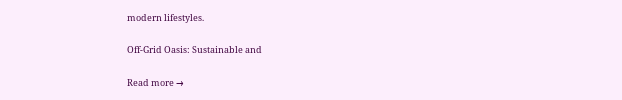modern lifestyles.

Off-Grid Oasis: Sustainable and

Read more →